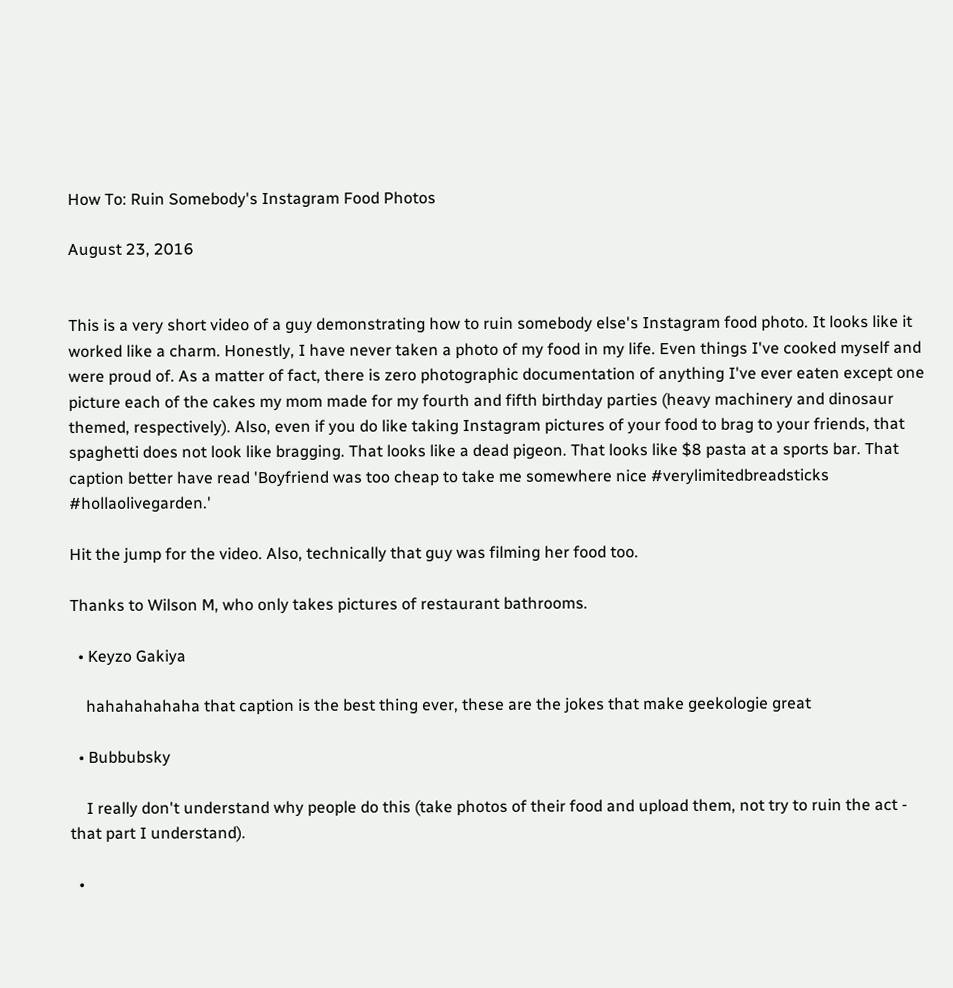How To: Ruin Somebody's Instagram Food Photos

August 23, 2016


This is a very short video of a guy demonstrating how to ruin somebody else's Instagram food photo. It looks like it worked like a charm. Honestly, I have never taken a photo of my food in my life. Even things I've cooked myself and were proud of. As a matter of fact, there is zero photographic documentation of anything I've ever eaten except one picture each of the cakes my mom made for my fourth and fifth birthday parties (heavy machinery and dinosaur themed, respectively). Also, even if you do like taking Instagram pictures of your food to brag to your friends, that spaghetti does not look like bragging. That looks like a dead pigeon. That looks like $8 pasta at a sports bar. That caption better have read 'Boyfriend was too cheap to take me somewhere nice #verylimitedbreadsticks #hollaolivegarden.'

Hit the jump for the video. Also, technically that guy was filming her food too.

Thanks to Wilson M, who only takes pictures of restaurant bathrooms.

  • Keyzo Gakiya

    hahahahahaha that caption is the best thing ever, these are the jokes that make geekologie great

  • Bubbubsky

    I really don't understand why people do this (take photos of their food and upload them, not try to ruin the act - that part I understand).

  •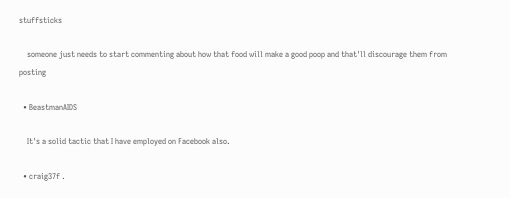stuffsticks

    someone just needs to start commenting about how that food will make a good poop and that'll discourage them from posting

  • BeastmanAIDS

    It's a solid tactic that I have employed on Facebook also.

  • craig37f .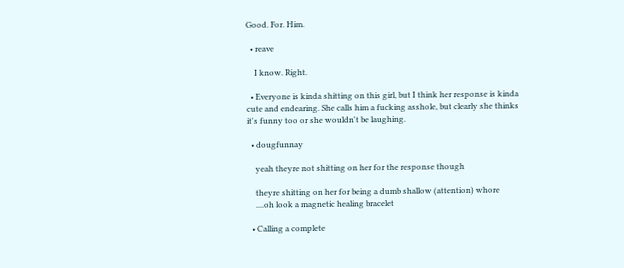Good. For. Him.

  • reave

    I know. Right.

  • Everyone is kinda shitting on this girl, but I think her response is kinda cute and endearing. She calls him a fucking asshole, but clearly she thinks it's funny too or she wouldn't be laughing.

  • dougfunnay

    yeah theyre not shitting on her for the response though

    theyre shitting on her for being a dumb shallow (attention) whore
    ....oh look a magnetic healing bracelet

  • Calling a complete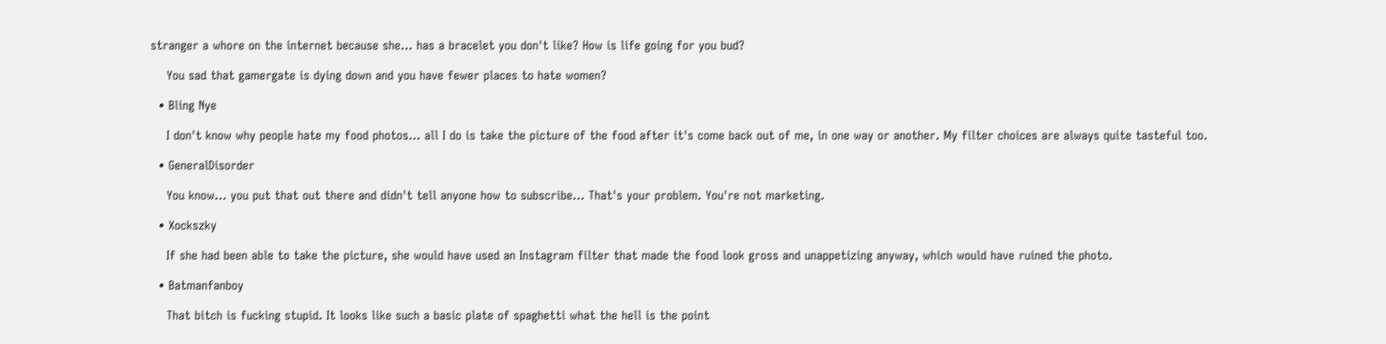stranger a whore on the internet because she... has a bracelet you don't like? How is life going for you bud?

    You sad that gamergate is dying down and you have fewer places to hate women?

  • Bling Nye

    I don't know why people hate my food photos... all I do is take the picture of the food after it's come back out of me, in one way or another. My filter choices are always quite tasteful too.

  • GeneralDisorder

    You know... you put that out there and didn't tell anyone how to subscribe... That's your problem. You're not marketing.

  • Xockszky

    If she had been able to take the picture, she would have used an Instagram filter that made the food look gross and unappetizing anyway, which would have ruined the photo.

  • Batmanfanboy

    That bitch is fucking stupid. It looks like such a basic plate of spaghetti what the hell is the point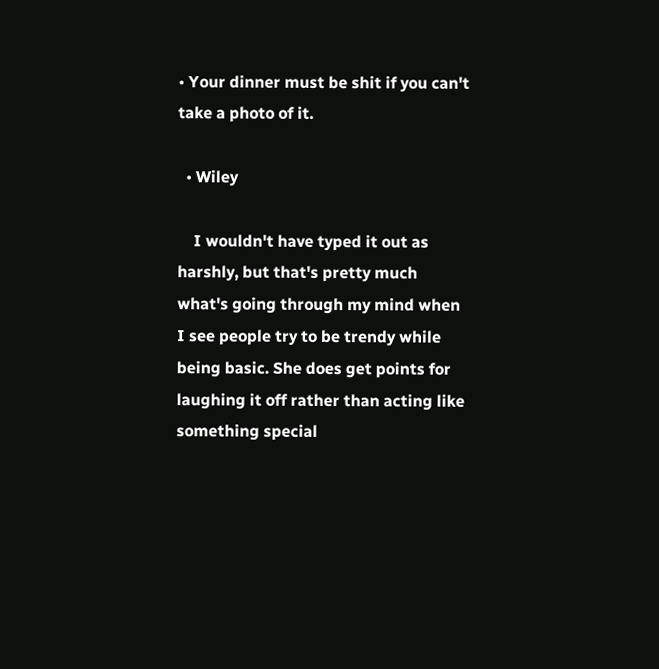• Your dinner must be shit if you can't take a photo of it.

  • Wiley

    I wouldn't have typed it out as harshly, but that's pretty much what's going through my mind when I see people try to be trendy while being basic. She does get points for laughing it off rather than acting like something special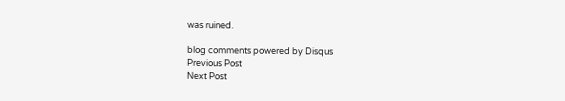was ruined.

blog comments powered by Disqus
Previous Post
Next Post